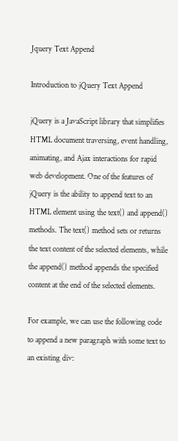Jquery Text Append

Introduction to jQuery Text Append

jQuery is a JavaScript library that simplifies HTML document traversing, event handling, animating, and Ajax interactions for rapid web development. One of the features of jQuery is the ability to append text to an HTML element using the text() and append() methods. The text() method sets or returns the text content of the selected elements, while the append() method appends the specified content at the end of the selected elements.

For example, we can use the following code to append a new paragraph with some text to an existing div: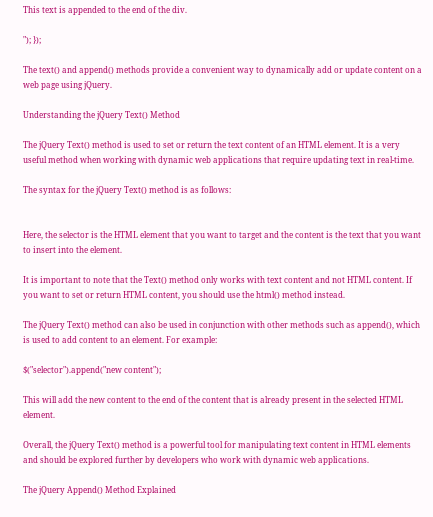This text is appended to the end of the div.

"); });

The text() and append() methods provide a convenient way to dynamically add or update content on a web page using jQuery.

Understanding the jQuery Text() Method

The jQuery Text() method is used to set or return the text content of an HTML element. It is a very useful method when working with dynamic web applications that require updating text in real-time.

The syntax for the jQuery Text() method is as follows:


Here, the selector is the HTML element that you want to target and the content is the text that you want to insert into the element.

It is important to note that the Text() method only works with text content and not HTML content. If you want to set or return HTML content, you should use the html() method instead.

The jQuery Text() method can also be used in conjunction with other methods such as append(), which is used to add content to an element. For example:

$("selector").append("new content");

This will add the new content to the end of the content that is already present in the selected HTML element.

Overall, the jQuery Text() method is a powerful tool for manipulating text content in HTML elements and should be explored further by developers who work with dynamic web applications.

The jQuery Append() Method Explained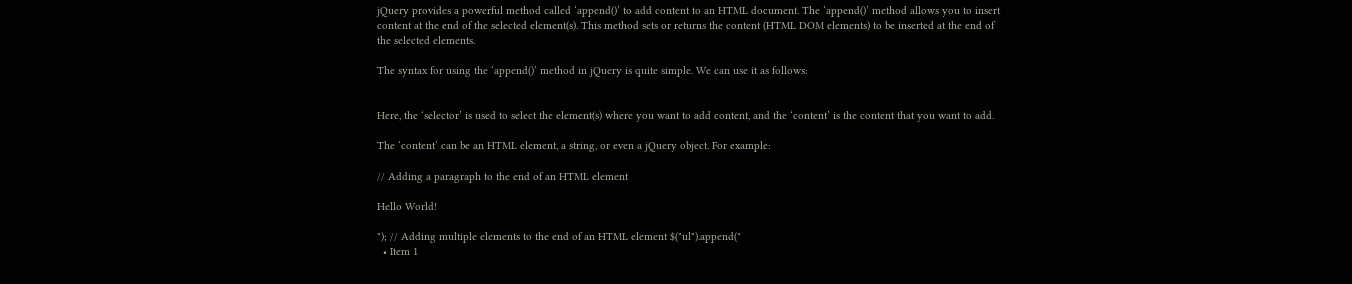jQuery provides a powerful method called ‘append()’ to add content to an HTML document. The ‘append()’ method allows you to insert content at the end of the selected element(s). This method sets or returns the content (HTML DOM elements) to be inserted at the end of the selected elements.

The syntax for using the ‘append()’ method in jQuery is quite simple. We can use it as follows:


Here, the ‘selector’ is used to select the element(s) where you want to add content, and the ‘content’ is the content that you want to add.

The ‘content’ can be an HTML element, a string, or even a jQuery object. For example:

// Adding a paragraph to the end of an HTML element

Hello World!

"); // Adding multiple elements to the end of an HTML element $("ul").append("
  • Item 1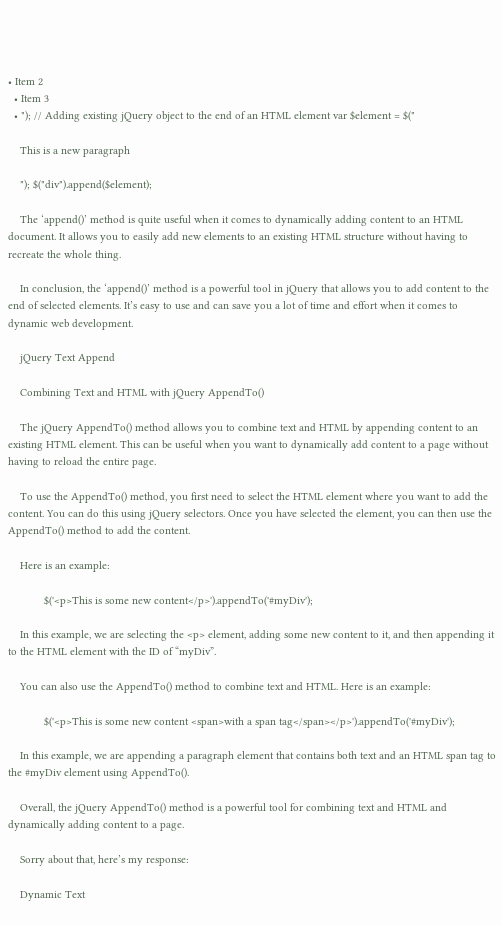• Item 2
  • Item 3
  • "); // Adding existing jQuery object to the end of an HTML element var $element = $("

    This is a new paragraph

    "); $("div").append($element);

    The ‘append()’ method is quite useful when it comes to dynamically adding content to an HTML document. It allows you to easily add new elements to an existing HTML structure without having to recreate the whole thing.

    In conclusion, the ‘append()’ method is a powerful tool in jQuery that allows you to add content to the end of selected elements. It’s easy to use and can save you a lot of time and effort when it comes to dynamic web development.

    jQuery Text Append

    Combining Text and HTML with jQuery AppendTo()

    The jQuery AppendTo() method allows you to combine text and HTML by appending content to an existing HTML element. This can be useful when you want to dynamically add content to a page without having to reload the entire page.

    To use the AppendTo() method, you first need to select the HTML element where you want to add the content. You can do this using jQuery selectors. Once you have selected the element, you can then use the AppendTo() method to add the content.

    Here is an example:

            $('<p>This is some new content</p>').appendTo('#myDiv');

    In this example, we are selecting the <p> element, adding some new content to it, and then appending it to the HTML element with the ID of “myDiv”.

    You can also use the AppendTo() method to combine text and HTML. Here is an example:

            $('<p>This is some new content <span>with a span tag</span></p>').appendTo('#myDiv');

    In this example, we are appending a paragraph element that contains both text and an HTML span tag to the #myDiv element using AppendTo().

    Overall, the jQuery AppendTo() method is a powerful tool for combining text and HTML and dynamically adding content to a page.

    Sorry about that, here’s my response:

    Dynamic Text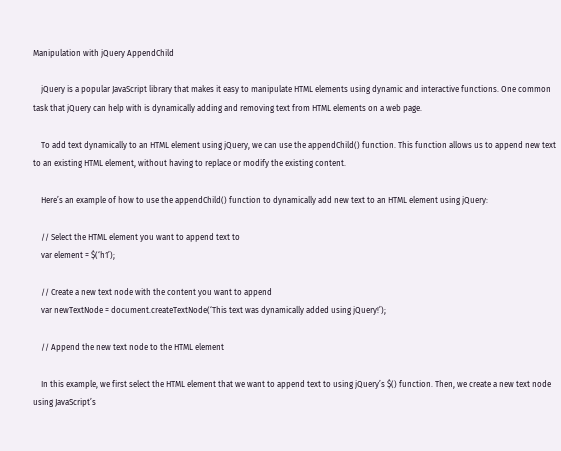Manipulation with jQuery AppendChild

    jQuery is a popular JavaScript library that makes it easy to manipulate HTML elements using dynamic and interactive functions. One common task that jQuery can help with is dynamically adding and removing text from HTML elements on a web page.

    To add text dynamically to an HTML element using jQuery, we can use the appendChild() function. This function allows us to append new text to an existing HTML element, without having to replace or modify the existing content.

    Here’s an example of how to use the appendChild() function to dynamically add new text to an HTML element using jQuery:

    // Select the HTML element you want to append text to
    var element = $(‘h1’);

    // Create a new text node with the content you want to append
    var newTextNode = document.createTextNode(‘This text was dynamically added using jQuery!’);

    // Append the new text node to the HTML element

    In this example, we first select the HTML element that we want to append text to using jQuery’s $() function. Then, we create a new text node using JavaScript’s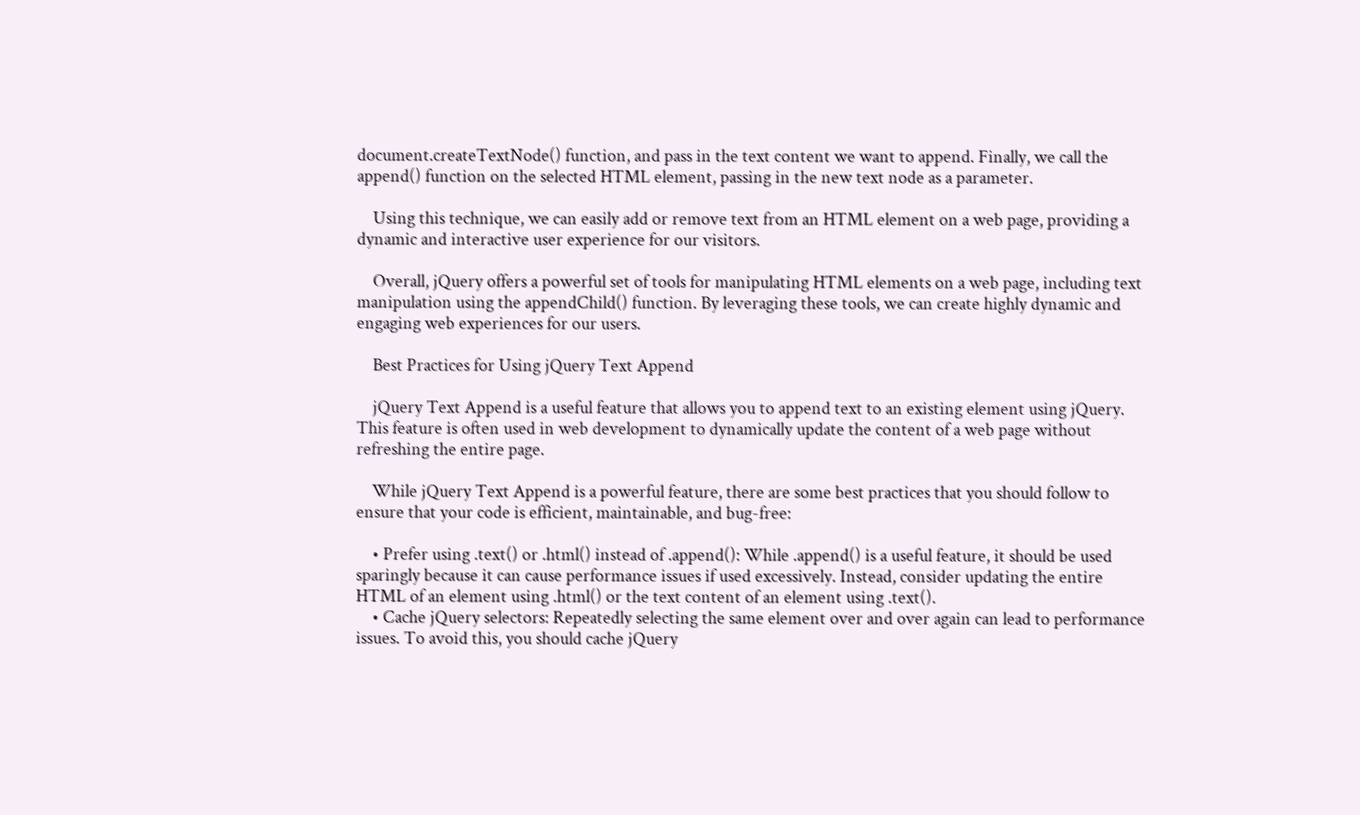document.createTextNode() function, and pass in the text content we want to append. Finally, we call the append() function on the selected HTML element, passing in the new text node as a parameter.

    Using this technique, we can easily add or remove text from an HTML element on a web page, providing a dynamic and interactive user experience for our visitors.

    Overall, jQuery offers a powerful set of tools for manipulating HTML elements on a web page, including text manipulation using the appendChild() function. By leveraging these tools, we can create highly dynamic and engaging web experiences for our users.

    Best Practices for Using jQuery Text Append

    jQuery Text Append is a useful feature that allows you to append text to an existing element using jQuery. This feature is often used in web development to dynamically update the content of a web page without refreshing the entire page.

    While jQuery Text Append is a powerful feature, there are some best practices that you should follow to ensure that your code is efficient, maintainable, and bug-free:

    • Prefer using .text() or .html() instead of .append(): While .append() is a useful feature, it should be used sparingly because it can cause performance issues if used excessively. Instead, consider updating the entire HTML of an element using .html() or the text content of an element using .text().
    • Cache jQuery selectors: Repeatedly selecting the same element over and over again can lead to performance issues. To avoid this, you should cache jQuery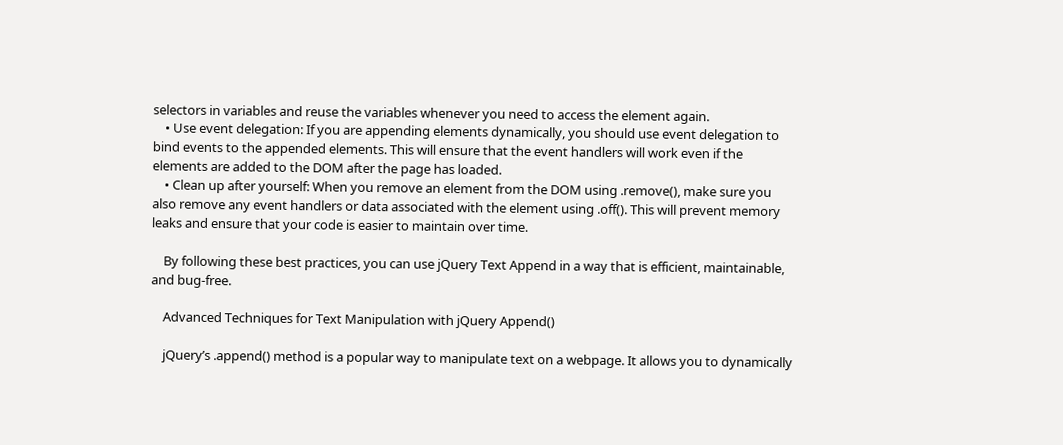selectors in variables and reuse the variables whenever you need to access the element again.
    • Use event delegation: If you are appending elements dynamically, you should use event delegation to bind events to the appended elements. This will ensure that the event handlers will work even if the elements are added to the DOM after the page has loaded.
    • Clean up after yourself: When you remove an element from the DOM using .remove(), make sure you also remove any event handlers or data associated with the element using .off(). This will prevent memory leaks and ensure that your code is easier to maintain over time.

    By following these best practices, you can use jQuery Text Append in a way that is efficient, maintainable, and bug-free.

    Advanced Techniques for Text Manipulation with jQuery Append()

    jQuery’s .append() method is a popular way to manipulate text on a webpage. It allows you to dynamically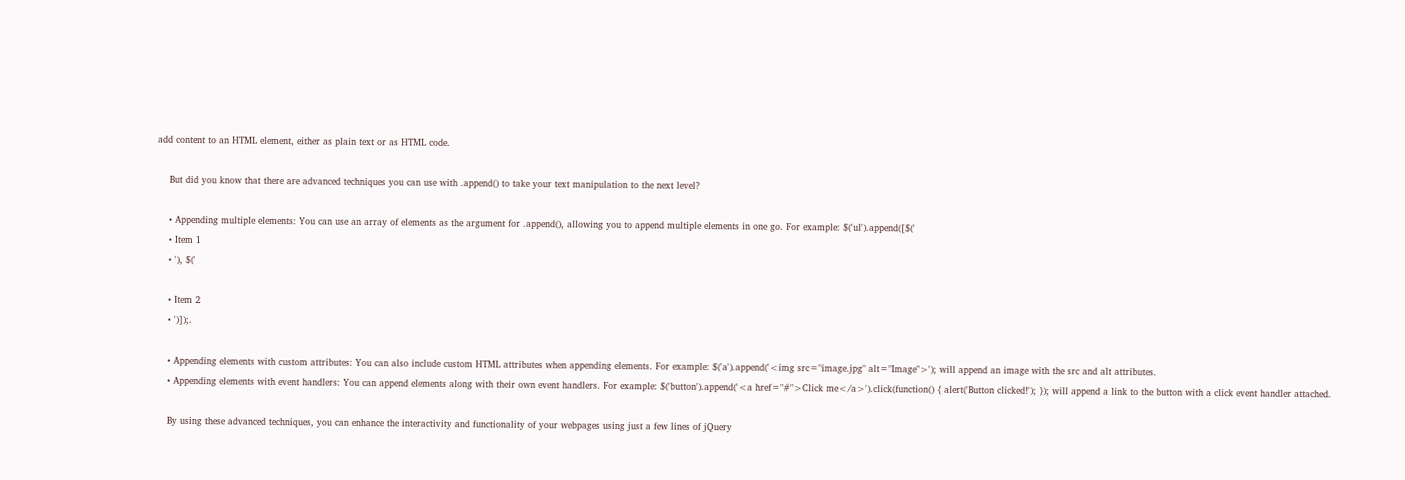add content to an HTML element, either as plain text or as HTML code.

    But did you know that there are advanced techniques you can use with .append() to take your text manipulation to the next level?

    • Appending multiple elements: You can use an array of elements as the argument for .append(), allowing you to append multiple elements in one go. For example: $('ul').append([$('
    • Item 1
    • '), $('

    • Item 2
    • ')]);.

    • Appending elements with custom attributes: You can also include custom HTML attributes when appending elements. For example: $('a').append('<img src="image.jpg" alt="Image">'); will append an image with the src and alt attributes.
    • Appending elements with event handlers: You can append elements along with their own event handlers. For example: $('button').append('<a href="#">Click me</a>').click(function() { alert('Button clicked!'); }); will append a link to the button with a click event handler attached.

    By using these advanced techniques, you can enhance the interactivity and functionality of your webpages using just a few lines of jQuery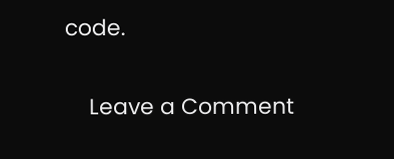code.

    Leave a Comment